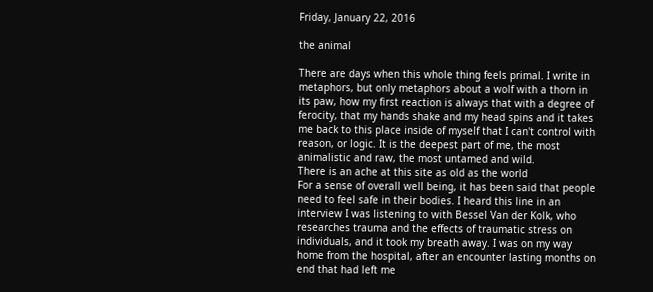Friday, January 22, 2016

the animal

There are days when this whole thing feels primal. I write in metaphors, but only metaphors about a wolf with a thorn in its paw, how my first reaction is always that with a degree of ferocity, that my hands shake and my head spins and it takes me back to this place inside of myself that I can't control with reason, or logic. It is the deepest part of me, the most animalistic and raw, the most untamed and wild.
There is an ache at this site as old as the world
For a sense of overall well being, it has been said that people need to feel safe in their bodies. I heard this line in an interview I was listening to with Bessel Van der Kolk, who researches trauma and the effects of traumatic stress on individuals, and it took my breath away. I was on my way home from the hospital, after an encounter lasting months on end that had left me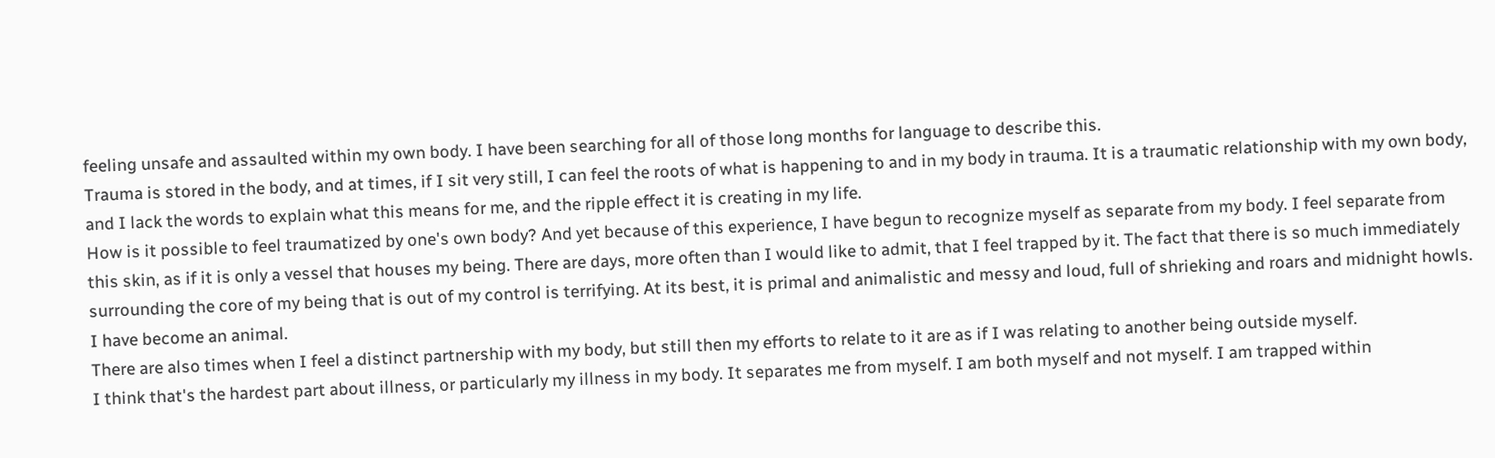feeling unsafe and assaulted within my own body. I have been searching for all of those long months for language to describe this.
Trauma is stored in the body, and at times, if I sit very still, I can feel the roots of what is happening to and in my body in trauma. It is a traumatic relationship with my own body, and I lack the words to explain what this means for me, and the ripple effect it is creating in my life.
How is it possible to feel traumatized by one's own body? And yet because of this experience, I have begun to recognize myself as separate from my body. I feel separate from this skin, as if it is only a vessel that houses my being. There are days, more often than I would like to admit, that I feel trapped by it. The fact that there is so much immediately surrounding the core of my being that is out of my control is terrifying. At its best, it is primal and animalistic and messy and loud, full of shrieking and roars and midnight howls. I have become an animal.
There are also times when I feel a distinct partnership with my body, but still then my efforts to relate to it are as if I was relating to another being outside myself.
I think that's the hardest part about illness, or particularly my illness in my body. It separates me from myself. I am both myself and not myself. I am trapped within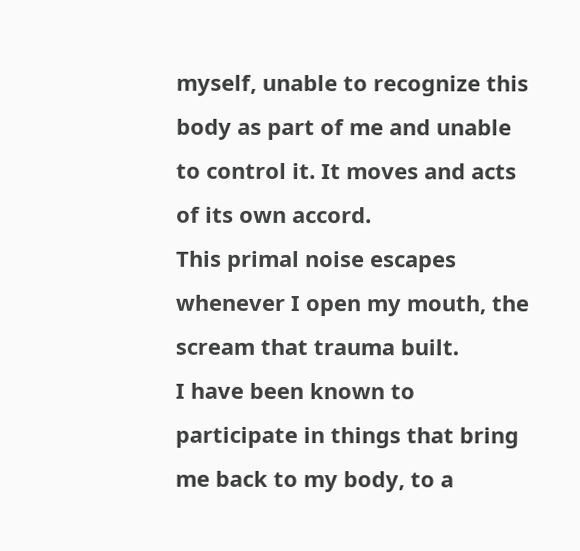myself, unable to recognize this body as part of me and unable to control it. It moves and acts of its own accord.
This primal noise escapes whenever I open my mouth, the scream that trauma built.
I have been known to participate in things that bring me back to my body, to a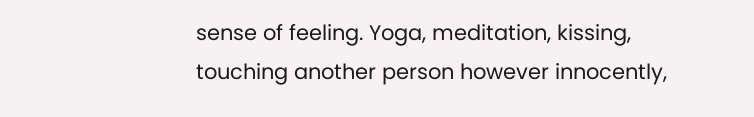sense of feeling. Yoga, meditation, kissing, touching another person however innocently,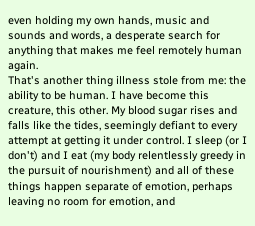even holding my own hands, music and sounds and words, a desperate search for anything that makes me feel remotely human again.
That's another thing illness stole from me: the ability to be human. I have become this creature, this other. My blood sugar rises and falls like the tides, seemingly defiant to every attempt at getting it under control. I sleep (or I don't) and I eat (my body relentlessly greedy in the pursuit of nourishment) and all of these things happen separate of emotion, perhaps leaving no room for emotion, and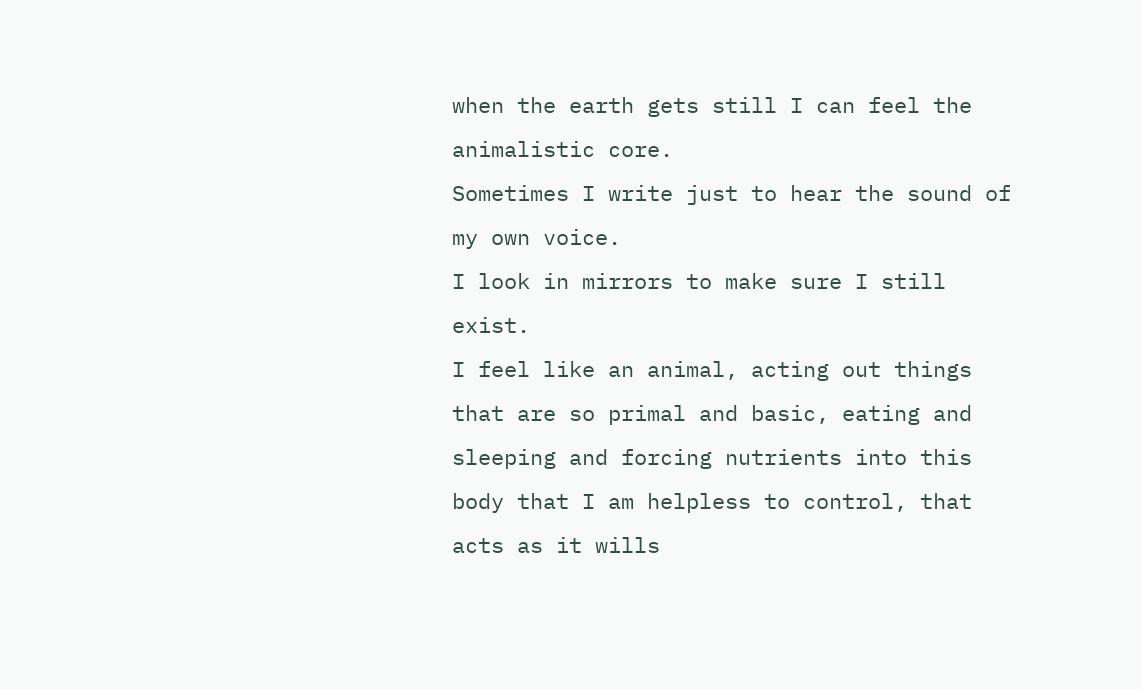when the earth gets still I can feel the animalistic core.
Sometimes I write just to hear the sound of my own voice.
I look in mirrors to make sure I still exist.
I feel like an animal, acting out things that are so primal and basic, eating and sleeping and forcing nutrients into this body that I am helpless to control, that acts as it wills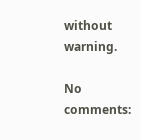without warning.

No comments: